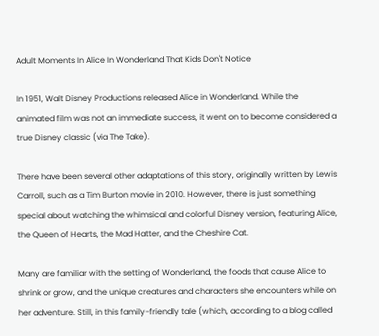Adult Moments In Alice In Wonderland That Kids Don't Notice

In 1951, Walt Disney Productions released Alice in Wonderland. While the animated film was not an immediate success, it went on to become considered a true Disney classic (via The Take).

There have been several other adaptations of this story, originally written by Lewis Carroll, such as a Tim Burton movie in 2010. However, there is just something special about watching the whimsical and colorful Disney version, featuring Alice, the Queen of Hearts, the Mad Hatter, and the Cheshire Cat.

Many are familiar with the setting of Wonderland, the foods that cause Alice to shrink or grow, and the unique creatures and characters she encounters while on her adventure. Still, in this family-friendly tale (which, according to a blog called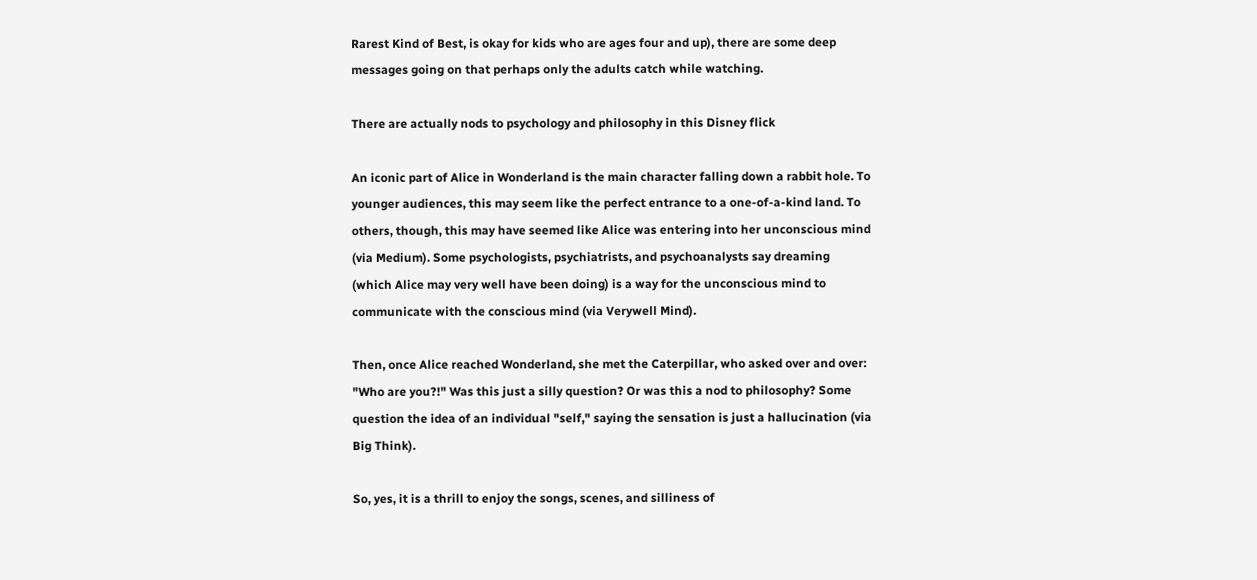Rarest Kind of Best, is okay for kids who are ages four and up), there are some deep messages going on that perhaps only the adults catch while watching.

There are actually nods to psychology and philosophy in this Disney flick

An iconic part of Alice in Wonderland is the main character falling down a rabbit hole. To younger audiences, this may seem like the perfect entrance to a one-of-a-kind land. To others, though, this may have seemed like Alice was entering into her unconscious mind (via Medium). Some psychologists, psychiatrists, and psychoanalysts say dreaming (which Alice may very well have been doing) is a way for the unconscious mind to communicate with the conscious mind (via Verywell Mind).

Then, once Alice reached Wonderland, she met the Caterpillar, who asked over and over: "Who are you?!" Was this just a silly question? Or was this a nod to philosophy? Some question the idea of an individual "self," saying the sensation is just a hallucination (via Big Think).

So, yes, it is a thrill to enjoy the songs, scenes, and silliness of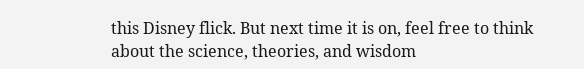this Disney flick. But next time it is on, feel free to think about the science, theories, and wisdom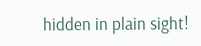hidden in plain sight!